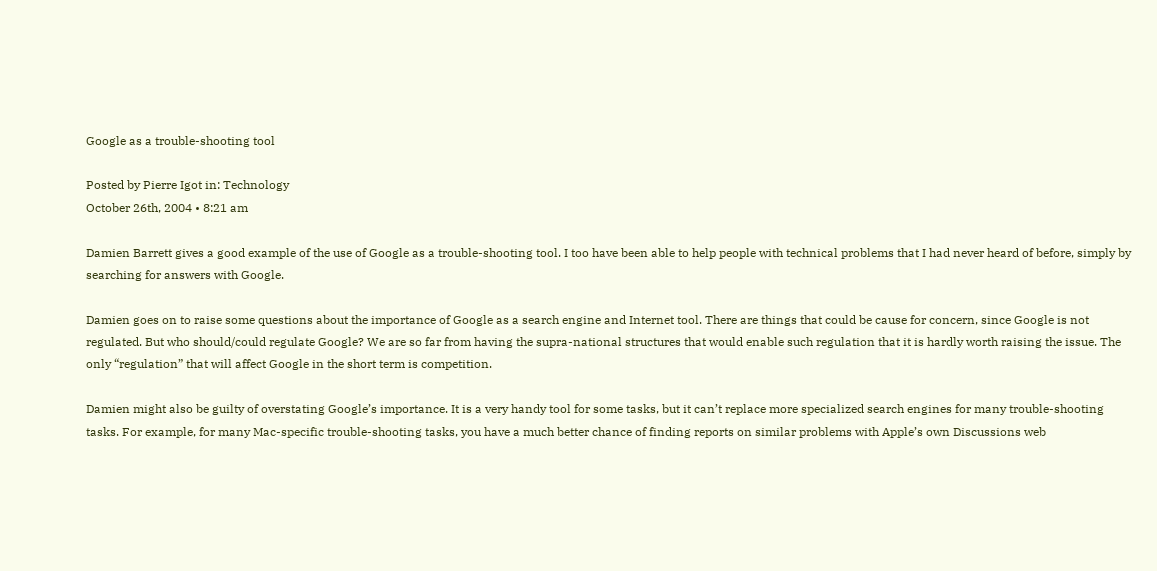Google as a trouble-shooting tool

Posted by Pierre Igot in: Technology
October 26th, 2004 • 8:21 am

Damien Barrett gives a good example of the use of Google as a trouble-shooting tool. I too have been able to help people with technical problems that I had never heard of before, simply by searching for answers with Google.

Damien goes on to raise some questions about the importance of Google as a search engine and Internet tool. There are things that could be cause for concern, since Google is not regulated. But who should/could regulate Google? We are so far from having the supra-national structures that would enable such regulation that it is hardly worth raising the issue. The only “regulation” that will affect Google in the short term is competition.

Damien might also be guilty of overstating Google’s importance. It is a very handy tool for some tasks, but it can’t replace more specialized search engines for many trouble-shooting tasks. For example, for many Mac-specific trouble-shooting tasks, you have a much better chance of finding reports on similar problems with Apple’s own Discussions web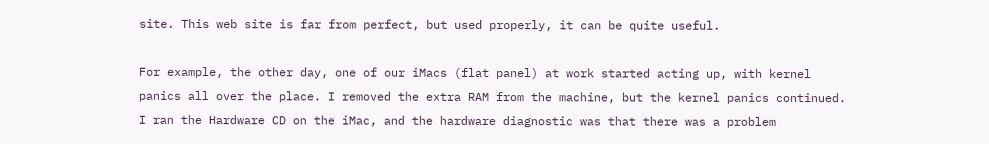site. This web site is far from perfect, but used properly, it can be quite useful.

For example, the other day, one of our iMacs (flat panel) at work started acting up, with kernel panics all over the place. I removed the extra RAM from the machine, but the kernel panics continued. I ran the Hardware CD on the iMac, and the hardware diagnostic was that there was a problem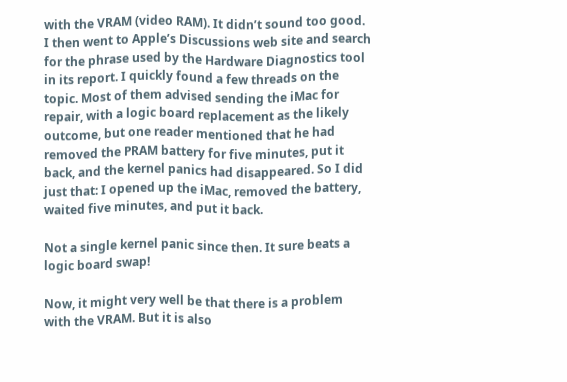with the VRAM (video RAM). It didn’t sound too good. I then went to Apple’s Discussions web site and search for the phrase used by the Hardware Diagnostics tool in its report. I quickly found a few threads on the topic. Most of them advised sending the iMac for repair, with a logic board replacement as the likely outcome, but one reader mentioned that he had removed the PRAM battery for five minutes, put it back, and the kernel panics had disappeared. So I did just that: I opened up the iMac, removed the battery, waited five minutes, and put it back.

Not a single kernel panic since then. It sure beats a logic board swap!

Now, it might very well be that there is a problem with the VRAM. But it is also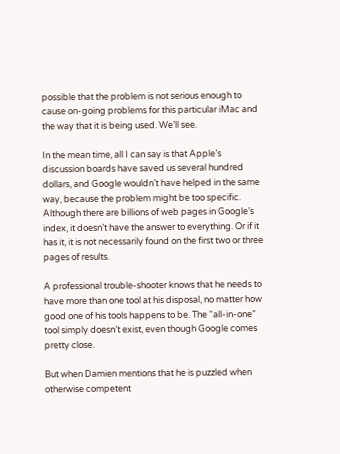possible that the problem is not serious enough to cause on-going problems for this particular iMac and the way that it is being used. We’ll see.

In the mean time, all I can say is that Apple’s discussion boards have saved us several hundred dollars, and Google wouldn’t have helped in the same way, because the problem might be too specific. Although there are billions of web pages in Google’s index, it doesn’t have the answer to everything. Or if it has it, it is not necessarily found on the first two or three pages of results.

A professional trouble-shooter knows that he needs to have more than one tool at his disposal, no matter how good one of his tools happens to be. The “all-in-one” tool simply doesn’t exist, even though Google comes pretty close.

But when Damien mentions that he is puzzled when otherwise competent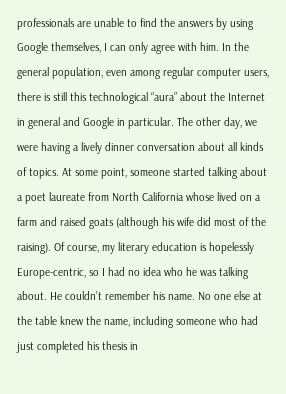professionals are unable to find the answers by using Google themselves, I can only agree with him. In the general population, even among regular computer users, there is still this technological “aura” about the Internet in general and Google in particular. The other day, we were having a lively dinner conversation about all kinds of topics. At some point, someone started talking about a poet laureate from North California whose lived on a farm and raised goats (although his wife did most of the raising). Of course, my literary education is hopelessly Europe-centric, so I had no idea who he was talking about. He couldn’t remember his name. No one else at the table knew the name, including someone who had just completed his thesis in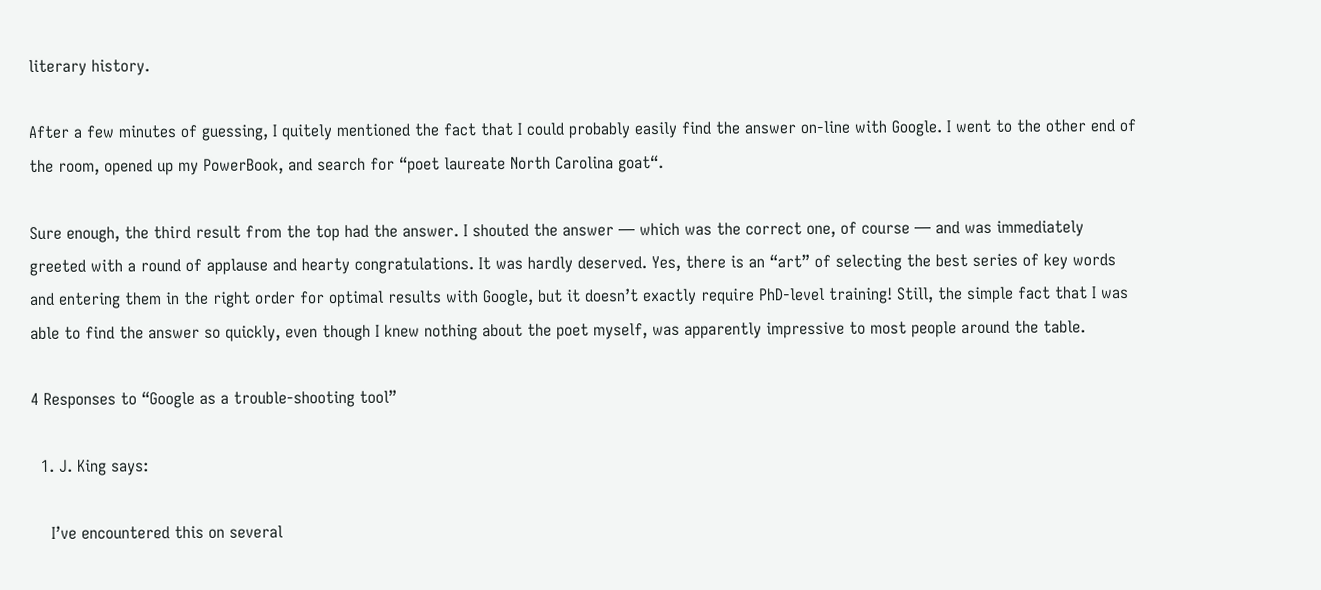literary history.

After a few minutes of guessing, I quitely mentioned the fact that I could probably easily find the answer on-line with Google. I went to the other end of the room, opened up my PowerBook, and search for “poet laureate North Carolina goat“.

Sure enough, the third result from the top had the answer. I shouted the answer — which was the correct one, of course — and was immediately greeted with a round of applause and hearty congratulations. It was hardly deserved. Yes, there is an “art” of selecting the best series of key words and entering them in the right order for optimal results with Google, but it doesn’t exactly require PhD-level training! Still, the simple fact that I was able to find the answer so quickly, even though I knew nothing about the poet myself, was apparently impressive to most people around the table.

4 Responses to “Google as a trouble-shooting tool”

  1. J. King says:

    I’ve encountered this on several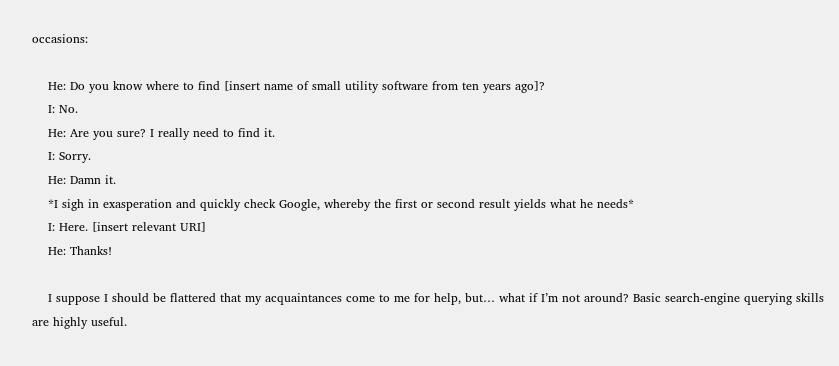occasions:

    He: Do you know where to find [insert name of small utility software from ten years ago]?
    I: No.
    He: Are you sure? I really need to find it.
    I: Sorry.
    He: Damn it.
    *I sigh in exasperation and quickly check Google, whereby the first or second result yields what he needs*
    I: Here. [insert relevant URI]
    He: Thanks!

    I suppose I should be flattered that my acquaintances come to me for help, but… what if I’m not around? Basic search-engine querying skills are highly useful.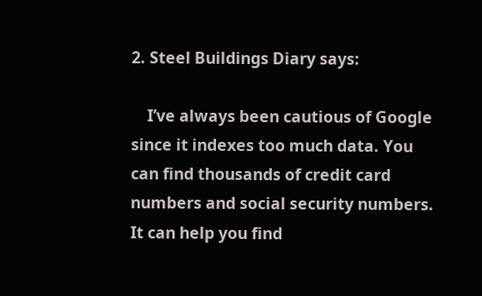2. Steel Buildings Diary says:

    I’ve always been cautious of Google since it indexes too much data. You can find thousands of credit card numbers and social security numbers. It can help you find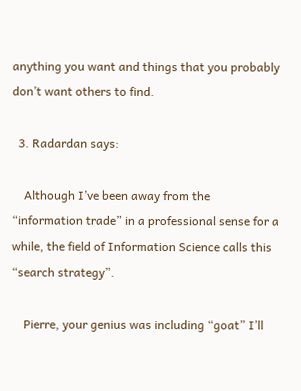anything you want and things that you probably don’t want others to find.

  3. Radardan says:

    Although I’ve been away from the “information trade” in a professional sense for a while, the field of Information Science calls this “search strategy”.

    Pierre, your genius was including “goat” I’ll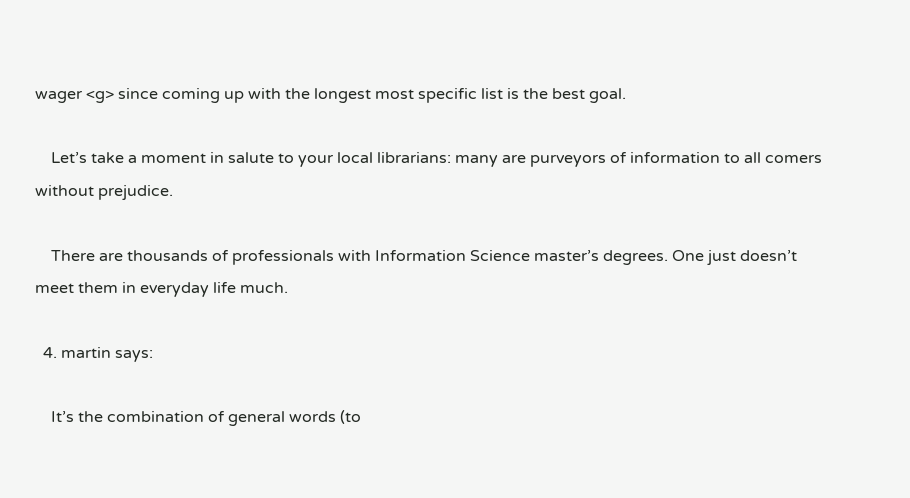wager <g> since coming up with the longest most specific list is the best goal.

    Let’s take a moment in salute to your local librarians: many are purveyors of information to all comers without prejudice.

    There are thousands of professionals with Information Science master’s degrees. One just doesn’t meet them in everyday life much.

  4. martin says:

    It’s the combination of general words (to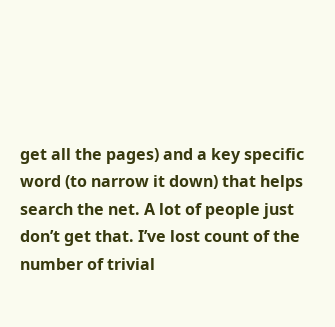get all the pages) and a key specific word (to narrow it down) that helps search the net. A lot of people just don’t get that. I’ve lost count of the number of trivial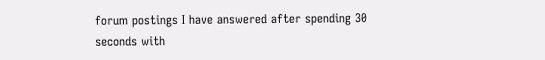forum postings I have answered after spending 30 seconds with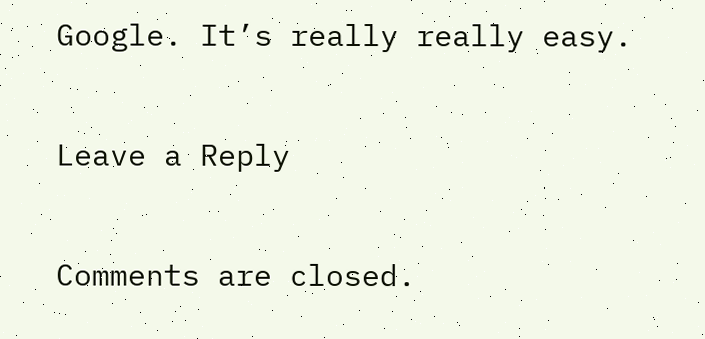Google. It’s really really easy.

Leave a Reply

Comments are closed.